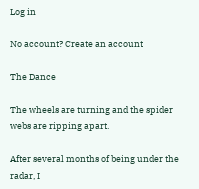Log in

No account? Create an account

The Dance

The wheels are turning and the spider webs are ripping apart.

After several months of being under the radar, I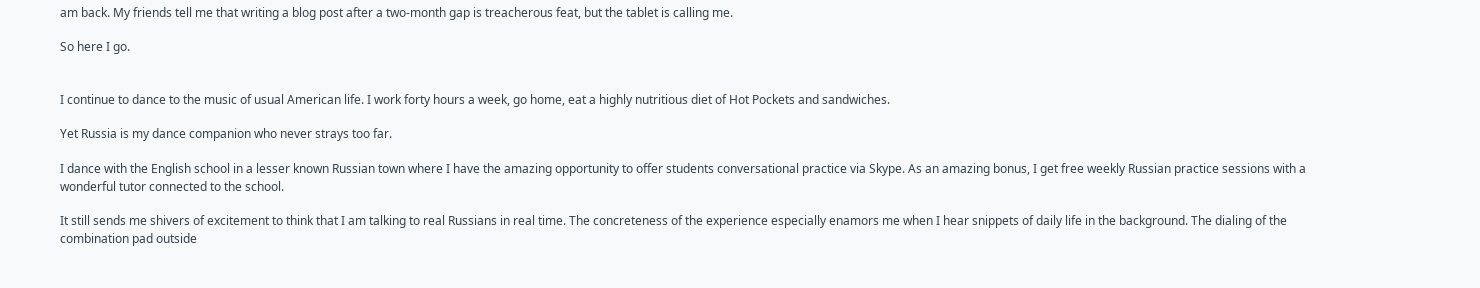am back. My friends tell me that writing a blog post after a two-month gap is treacherous feat, but the tablet is calling me.

So here I go.


I continue to dance to the music of usual American life. I work forty hours a week, go home, eat a highly nutritious diet of Hot Pockets and sandwiches.

Yet Russia is my dance companion who never strays too far.

I dance with the English school in a lesser known Russian town where I have the amazing opportunity to offer students conversational practice via Skype. As an amazing bonus, I get free weekly Russian practice sessions with a wonderful tutor connected to the school.

It still sends me shivers of excitement to think that I am talking to real Russians in real time. The concreteness of the experience especially enamors me when I hear snippets of daily life in the background. The dialing of the combination pad outside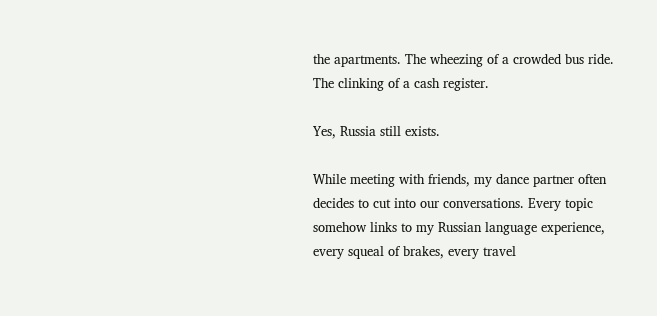the apartments. The wheezing of a crowded bus ride. The clinking of a cash register.

Yes, Russia still exists.

While meeting with friends, my dance partner often decides to cut into our conversations. Every topic somehow links to my Russian language experience, every squeal of brakes, every travel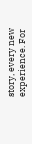story, every new experience. For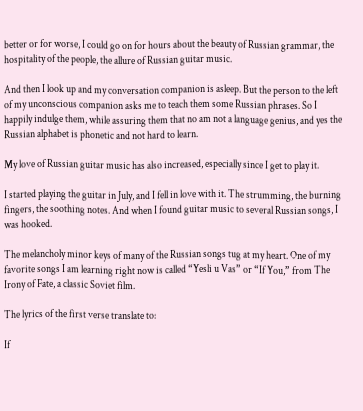better or for worse, I could go on for hours about the beauty of Russian grammar, the hospitality of the people, the allure of Russian guitar music.

And then I look up and my conversation companion is asleep. But the person to the left of my unconscious companion asks me to teach them some Russian phrases. So I happily indulge them, while assuring them that no am not a language genius, and yes the Russian alphabet is phonetic and not hard to learn.

My love of Russian guitar music has also increased, especially since I get to play it.

I started playing the guitar in July, and I fell in love with it. The strumming, the burning fingers, the soothing notes. And when I found guitar music to several Russian songs, I was hooked.

The melancholy minor keys of many of the Russian songs tug at my heart. One of my favorite songs I am learning right now is called “Yesli u Vas” or “If You,” from The Irony of Fate, a classic Soviet film.

The lyrics of the first verse translate to:

If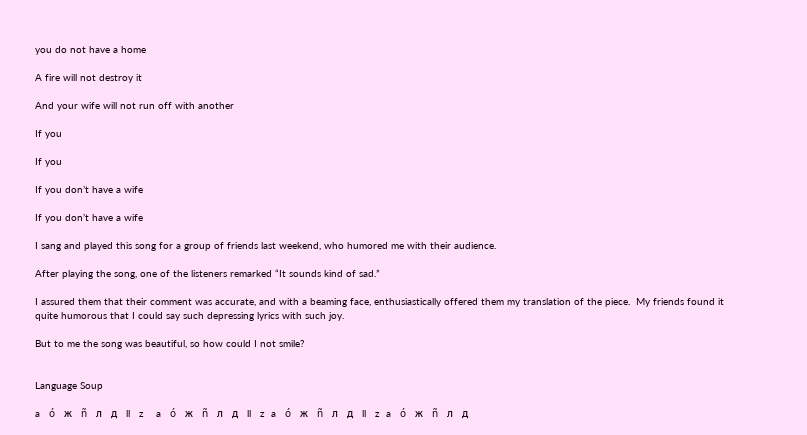you do not have a home

A fire will not destroy it

And your wife will not run off with another

If you

If you

If you don’t have a wife

If you don’t have a wife

I sang and played this song for a group of friends last weekend, who humored me with their audience.

After playing the song, one of the listeners remarked “It sounds kind of sad.”

I assured them that their comment was accurate, and with a beaming face, enthusiastically offered them my translation of the piece.  My friends found it quite humorous that I could say such depressing lyrics with such joy.

But to me the song was beautiful, so how could I not smile?


Language Soup

a   ó   ж   ñ   л   д   ll   z    a   ó   ж   ñ   л   д   ll   z  a   ó   ж   ñ   л   д   ll   z  a   ó   ж   ñ   л   д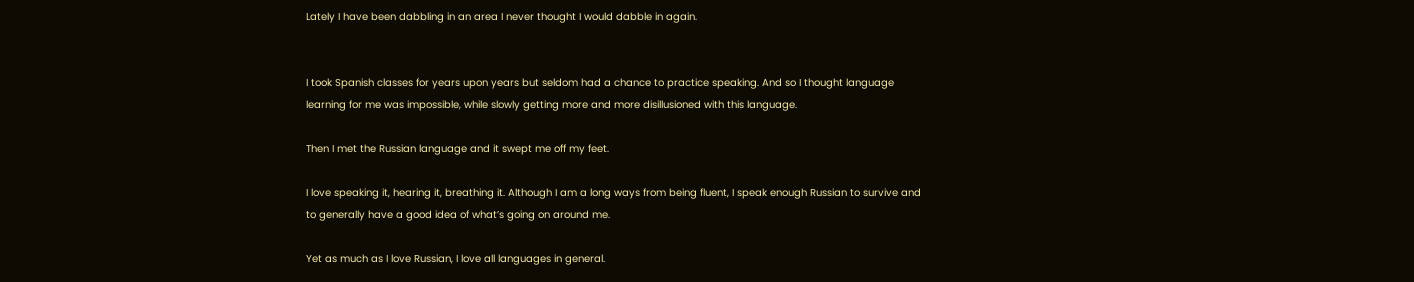Lately I have been dabbling in an area I never thought I would dabble in again.


I took Spanish classes for years upon years but seldom had a chance to practice speaking. And so I thought language learning for me was impossible, while slowly getting more and more disillusioned with this language.

Then I met the Russian language and it swept me off my feet.

I love speaking it, hearing it, breathing it. Although I am a long ways from being fluent, I speak enough Russian to survive and to generally have a good idea of what’s going on around me.

Yet as much as I love Russian, I love all languages in general.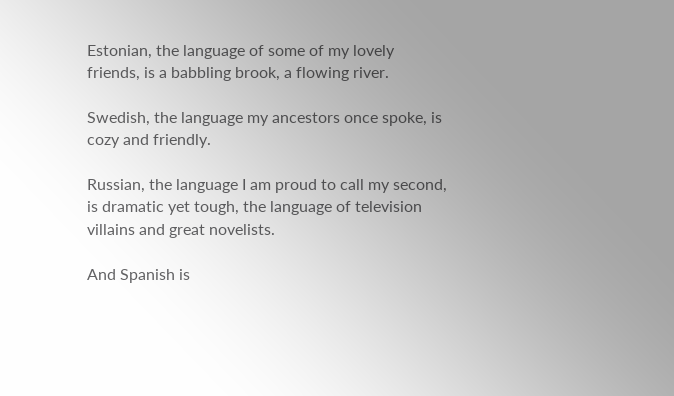Estonian, the language of some of my lovely friends, is a babbling brook, a flowing river.

Swedish, the language my ancestors once spoke, is cozy and friendly.

Russian, the language I am proud to call my second, is dramatic yet tough, the language of television villains and great novelists.

And Spanish is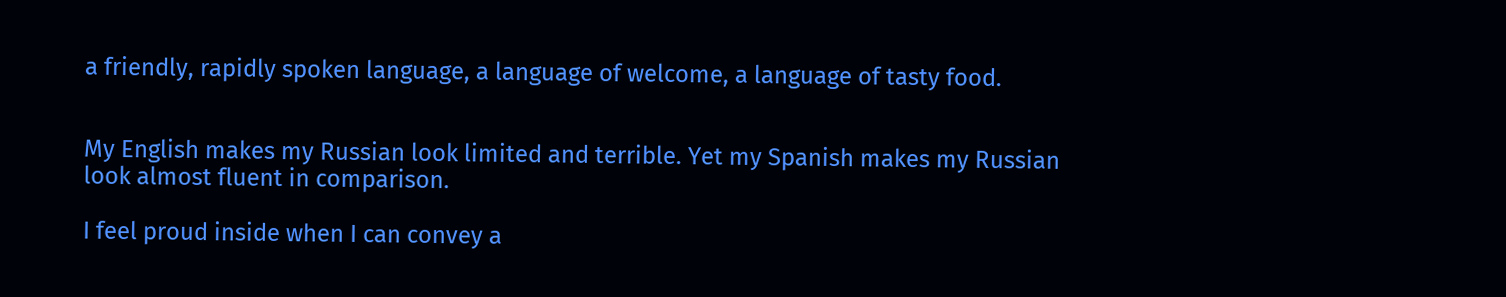a friendly, rapidly spoken language, a language of welcome, a language of tasty food.


My English makes my Russian look limited and terrible. Yet my Spanish makes my Russian look almost fluent in comparison.

I feel proud inside when I can convey a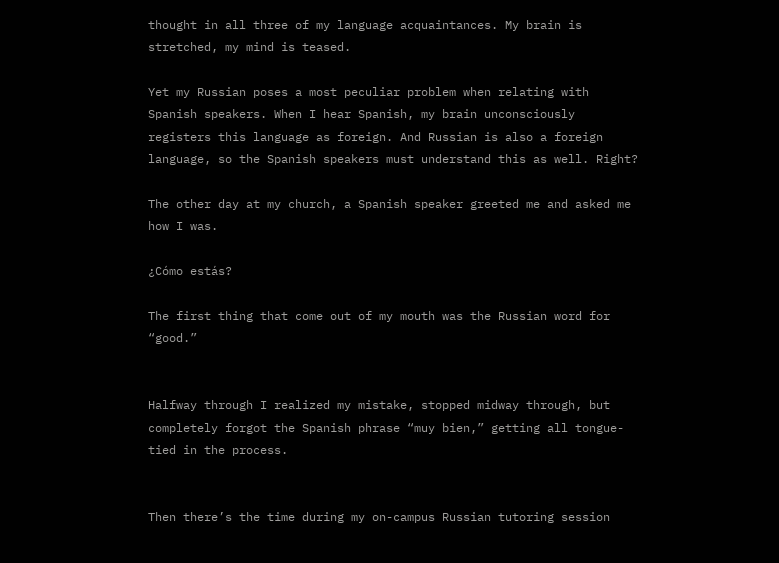thought in all three of my language acquaintances. My brain is stretched, my mind is teased.

Yet my Russian poses a most peculiar problem when relating with Spanish speakers. When I hear Spanish, my brain unconsciously registers this language as foreign. And Russian is also a foreign language, so the Spanish speakers must understand this as well. Right?

The other day at my church, a Spanish speaker greeted me and asked me how I was.

¿Cómo estás?

The first thing that come out of my mouth was the Russian word for “good.”


Halfway through I realized my mistake, stopped midway through, but completely forgot the Spanish phrase “muy bien,” getting all tongue-tied in the process.


Then there’s the time during my on-campus Russian tutoring session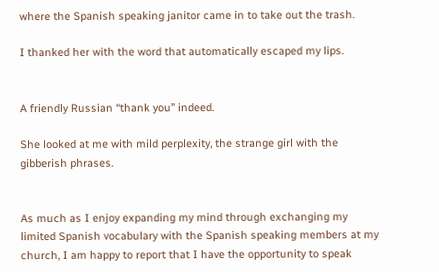where the Spanish speaking janitor came in to take out the trash.

I thanked her with the word that automatically escaped my lips.


A friendly Russian “thank you” indeed.

She looked at me with mild perplexity, the strange girl with the gibberish phrases.


As much as I enjoy expanding my mind through exchanging my limited Spanish vocabulary with the Spanish speaking members at my church, I am happy to report that I have the opportunity to speak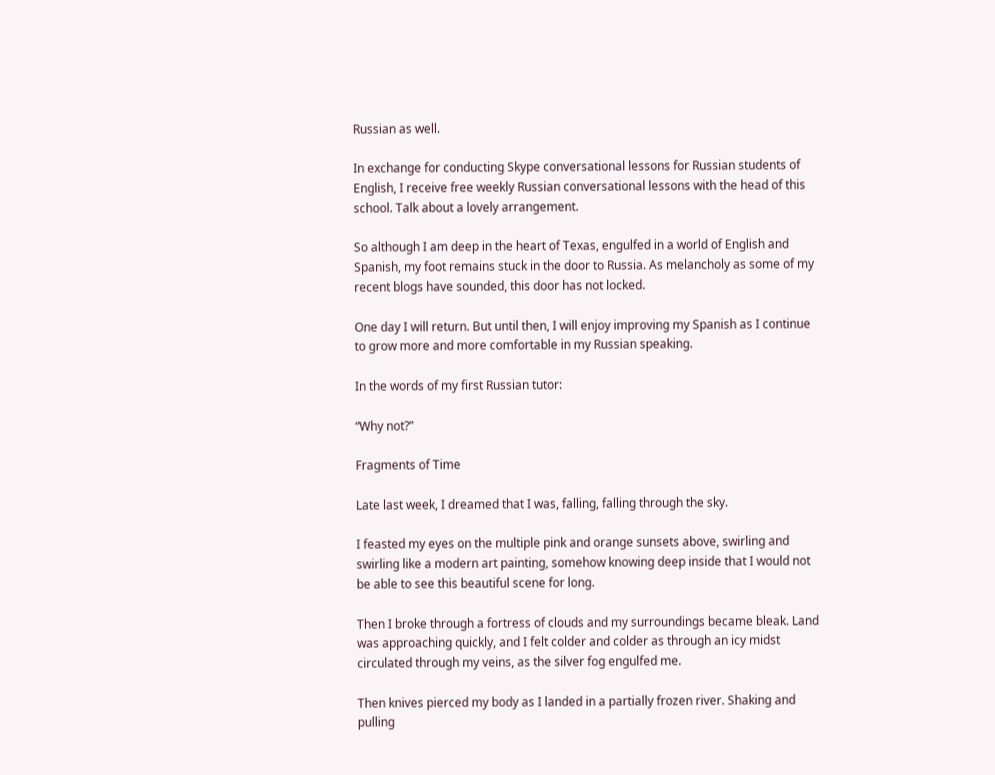Russian as well.

In exchange for conducting Skype conversational lessons for Russian students of English, I receive free weekly Russian conversational lessons with the head of this school. Talk about a lovely arrangement.

So although I am deep in the heart of Texas, engulfed in a world of English and Spanish, my foot remains stuck in the door to Russia. As melancholy as some of my recent blogs have sounded, this door has not locked.

One day I will return. But until then, I will enjoy improving my Spanish as I continue to grow more and more comfortable in my Russian speaking.

In the words of my first Russian tutor:

“Why not?”

Fragments of Time

Late last week, I dreamed that I was, falling, falling through the sky.

I feasted my eyes on the multiple pink and orange sunsets above, swirling and swirling like a modern art painting, somehow knowing deep inside that I would not be able to see this beautiful scene for long.

Then I broke through a fortress of clouds and my surroundings became bleak. Land was approaching quickly, and I felt colder and colder as through an icy midst circulated through my veins, as the silver fog engulfed me.

Then knives pierced my body as I landed in a partially frozen river. Shaking and pulling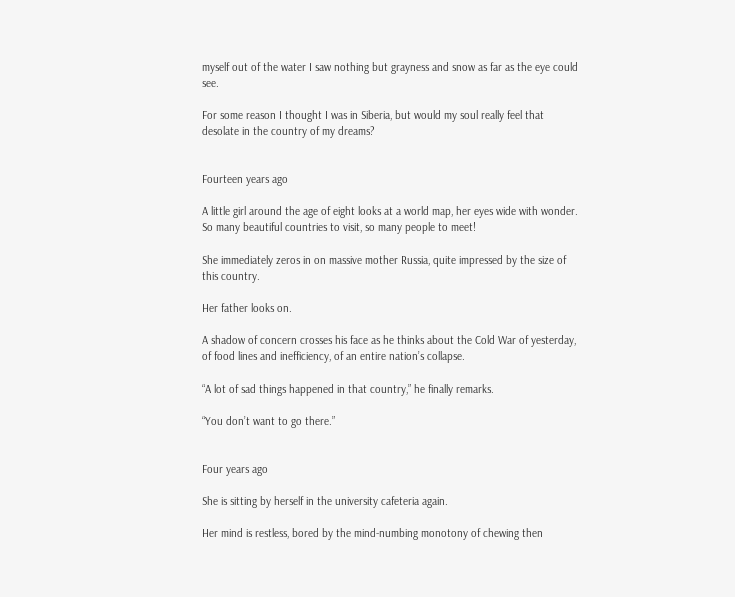myself out of the water I saw nothing but grayness and snow as far as the eye could see.

For some reason I thought I was in Siberia, but would my soul really feel that desolate in the country of my dreams?


Fourteen years ago

A little girl around the age of eight looks at a world map, her eyes wide with wonder. So many beautiful countries to visit, so many people to meet!

She immediately zeros in on massive mother Russia, quite impressed by the size of this country.

Her father looks on.

A shadow of concern crosses his face as he thinks about the Cold War of yesterday, of food lines and inefficiency, of an entire nation’s collapse.

“A lot of sad things happened in that country,” he finally remarks.

“You don’t want to go there.”


Four years ago

She is sitting by herself in the university cafeteria again.

Her mind is restless, bored by the mind-numbing monotony of chewing then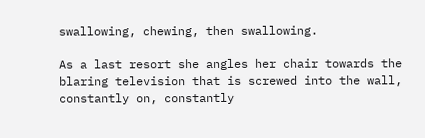swallowing, chewing, then swallowing.

As a last resort she angles her chair towards the blaring television that is screwed into the wall, constantly on, constantly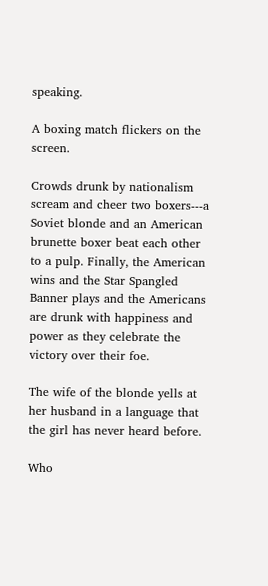speaking.

A boxing match flickers on the screen.

Crowds drunk by nationalism scream and cheer two boxers---a Soviet blonde and an American brunette boxer beat each other to a pulp. Finally, the American wins and the Star Spangled Banner plays and the Americans are drunk with happiness and power as they celebrate the victory over their foe.

The wife of the blonde yells at her husband in a language that the girl has never heard before.

Who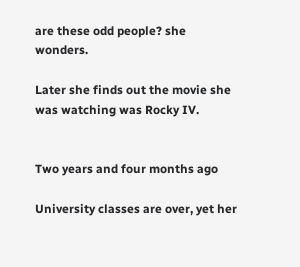are these odd people? she wonders.

Later she finds out the movie she was watching was Rocky IV.


Two years and four months ago

University classes are over, yet her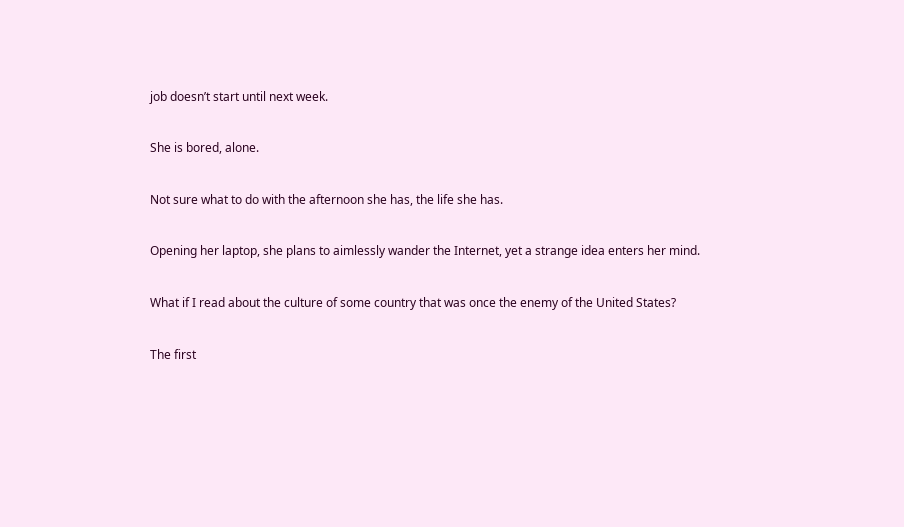job doesn’t start until next week.

She is bored, alone.

Not sure what to do with the afternoon she has, the life she has.

Opening her laptop, she plans to aimlessly wander the Internet, yet a strange idea enters her mind.

What if I read about the culture of some country that was once the enemy of the United States?

The first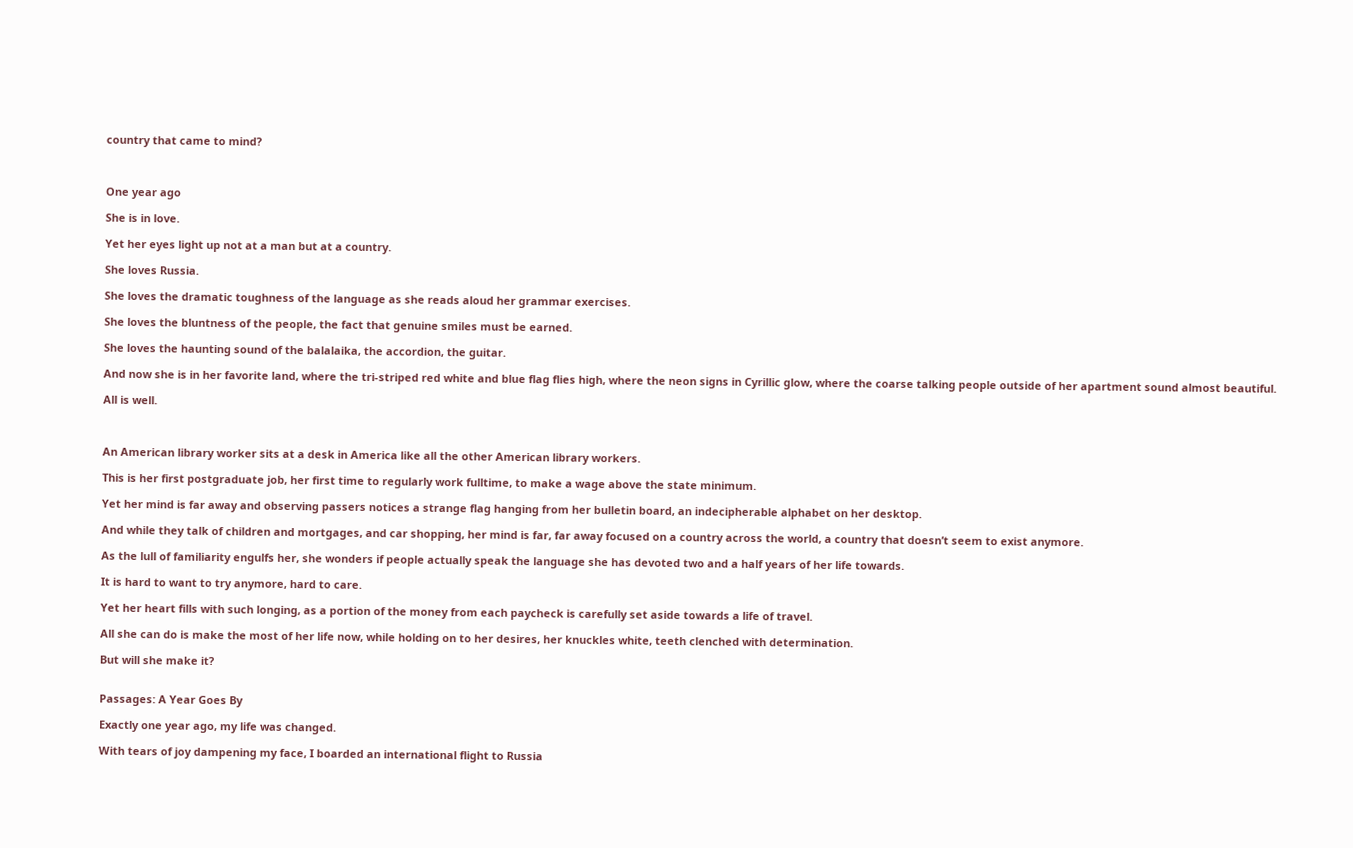country that came to mind?



One year ago

She is in love.

Yet her eyes light up not at a man but at a country.

She loves Russia.

She loves the dramatic toughness of the language as she reads aloud her grammar exercises.

She loves the bluntness of the people, the fact that genuine smiles must be earned.

She loves the haunting sound of the balalaika, the accordion, the guitar.

And now she is in her favorite land, where the tri-striped red white and blue flag flies high, where the neon signs in Cyrillic glow, where the coarse talking people outside of her apartment sound almost beautiful.

All is well.



An American library worker sits at a desk in America like all the other American library workers.

This is her first postgraduate job, her first time to regularly work fulltime, to make a wage above the state minimum.

Yet her mind is far away and observing passers notices a strange flag hanging from her bulletin board, an indecipherable alphabet on her desktop.

And while they talk of children and mortgages, and car shopping, her mind is far, far away focused on a country across the world, a country that doesn’t seem to exist anymore.

As the lull of familiarity engulfs her, she wonders if people actually speak the language she has devoted two and a half years of her life towards.

It is hard to want to try anymore, hard to care.

Yet her heart fills with such longing, as a portion of the money from each paycheck is carefully set aside towards a life of travel.

All she can do is make the most of her life now, while holding on to her desires, her knuckles white, teeth clenched with determination.

But will she make it?


Passages: A Year Goes By

Exactly one year ago, my life was changed.

With tears of joy dampening my face, I boarded an international flight to Russia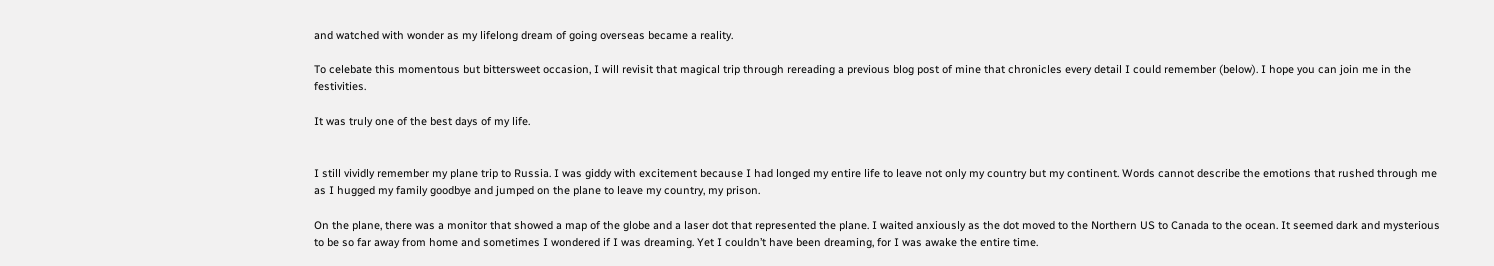and watched with wonder as my lifelong dream of going overseas became a reality.

To celebate this momentous but bittersweet occasion, I will revisit that magical trip through rereading a previous blog post of mine that chronicles every detail I could remember (below). I hope you can join me in the festivities.

It was truly one of the best days of my life.


I still vividly remember my plane trip to Russia. I was giddy with excitement because I had longed my entire life to leave not only my country but my continent. Words cannot describe the emotions that rushed through me as I hugged my family goodbye and jumped on the plane to leave my country, my prison.

On the plane, there was a monitor that showed a map of the globe and a laser dot that represented the plane. I waited anxiously as the dot moved to the Northern US to Canada to the ocean. It seemed dark and mysterious to be so far away from home and sometimes I wondered if I was dreaming. Yet I couldn’t have been dreaming, for I was awake the entire time.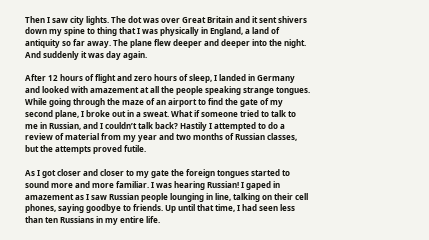Then I saw city lights. The dot was over Great Britain and it sent shivers down my spine to thing that I was physically in England, a land of antiquity so far away. The plane flew deeper and deeper into the night. And suddenly it was day again.

After 12 hours of flight and zero hours of sleep, I landed in Germany and looked with amazement at all the people speaking strange tongues. While going through the maze of an airport to find the gate of my second plane, I broke out in a sweat. What if someone tried to talk to me in Russian, and I couldn’t talk back? Hastily I attempted to do a review of material from my year and two months of Russian classes, but the attempts proved futile.

As I got closer and closer to my gate the foreign tongues started to sound more and more familiar. I was hearing Russian! I gaped in amazement as I saw Russian people lounging in line, talking on their cell phones, saying goodbye to friends. Up until that time, I had seen less than ten Russians in my entire life.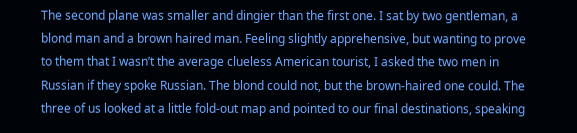The second plane was smaller and dingier than the first one. I sat by two gentleman, a blond man and a brown haired man. Feeling slightly apprehensive, but wanting to prove to them that I wasn’t the average clueless American tourist, I asked the two men in Russian if they spoke Russian. The blond could not, but the brown-haired one could. The three of us looked at a little fold-out map and pointed to our final destinations, speaking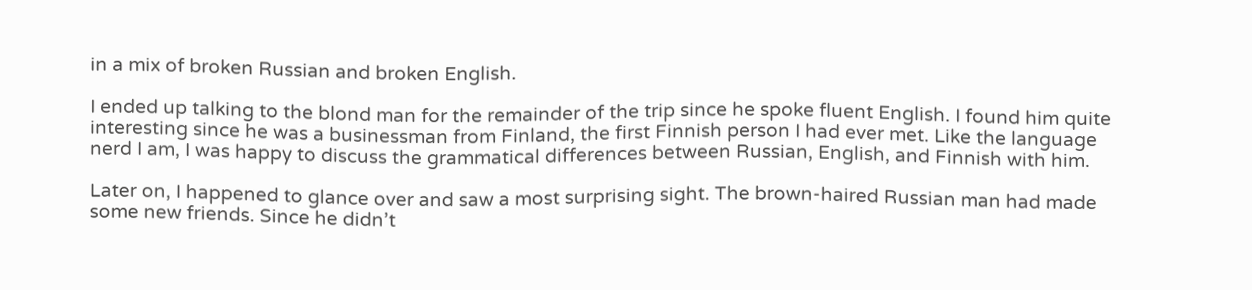in a mix of broken Russian and broken English.

I ended up talking to the blond man for the remainder of the trip since he spoke fluent English. I found him quite interesting since he was a businessman from Finland, the first Finnish person I had ever met. Like the language nerd I am, I was happy to discuss the grammatical differences between Russian, English, and Finnish with him.

Later on, I happened to glance over and saw a most surprising sight. The brown-haired Russian man had made some new friends. Since he didn’t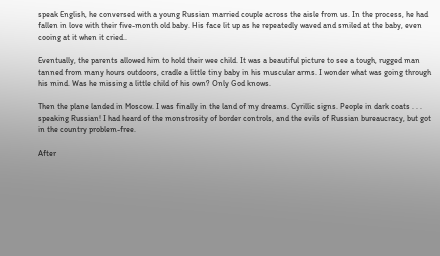speak English, he conversed with a young Russian married couple across the aisle from us. In the process, he had fallen in love with their five-month old baby. His face lit up as he repeatedly waved and smiled at the baby, even cooing at it when it cried..

Eventually, the parents allowed him to hold their wee child. It was a beautiful picture to see a tough, rugged man tanned from many hours outdoors, cradle a little tiny baby in his muscular arms. I wonder what was going through his mind. Was he missing a little child of his own? Only God knows.

Then the plane landed in Moscow. I was finally in the land of my dreams. Cyrillic signs. People in dark coats . . . speaking Russian! I had heard of the monstrosity of border controls, and the evils of Russian bureaucracy, but got in the country problem-free.

After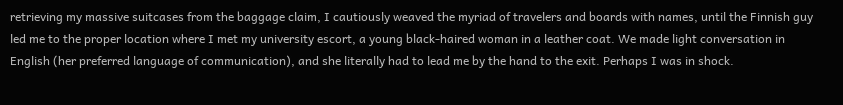retrieving my massive suitcases from the baggage claim, I cautiously weaved the myriad of travelers and boards with names, until the Finnish guy led me to the proper location where I met my university escort, a young black-haired woman in a leather coat. We made light conversation in English (her preferred language of communication), and she literally had to lead me by the hand to the exit. Perhaps I was in shock.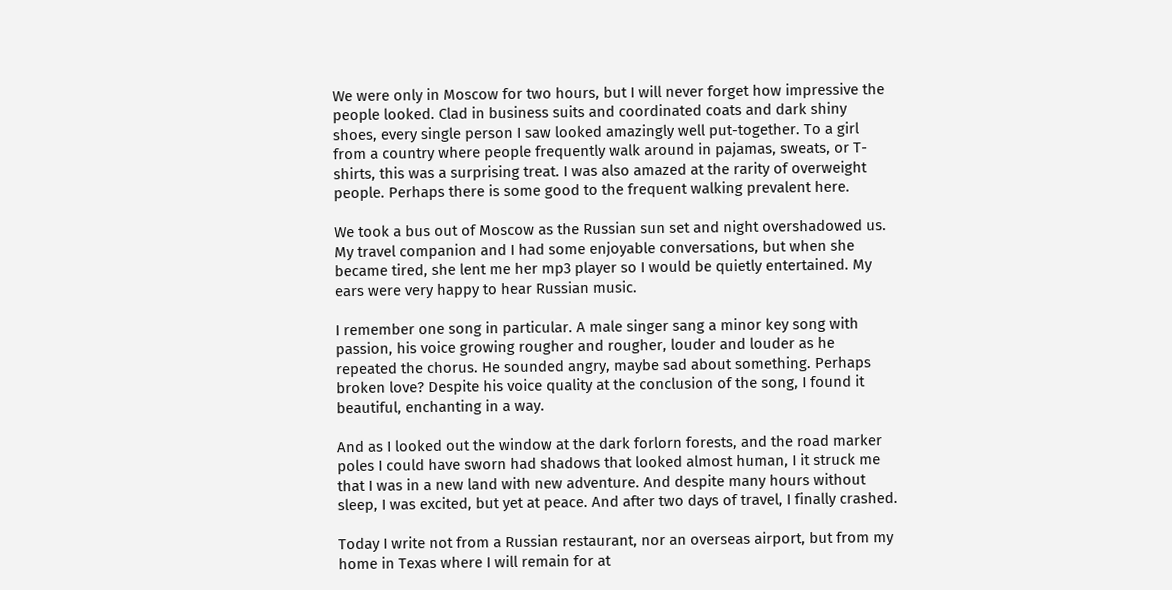We were only in Moscow for two hours, but I will never forget how impressive the people looked. Clad in business suits and coordinated coats and dark shiny shoes, every single person I saw looked amazingly well put-together. To a girl from a country where people frequently walk around in pajamas, sweats, or T-shirts, this was a surprising treat. I was also amazed at the rarity of overweight people. Perhaps there is some good to the frequent walking prevalent here.

We took a bus out of Moscow as the Russian sun set and night overshadowed us. My travel companion and I had some enjoyable conversations, but when she became tired, she lent me her mp3 player so I would be quietly entertained. My ears were very happy to hear Russian music.

I remember one song in particular. A male singer sang a minor key song with passion, his voice growing rougher and rougher, louder and louder as he repeated the chorus. He sounded angry, maybe sad about something. Perhaps broken love? Despite his voice quality at the conclusion of the song, I found it beautiful, enchanting in a way.

And as I looked out the window at the dark forlorn forests, and the road marker poles I could have sworn had shadows that looked almost human, I it struck me that I was in a new land with new adventure. And despite many hours without sleep, I was excited, but yet at peace. And after two days of travel, I finally crashed.

Today I write not from a Russian restaurant, nor an overseas airport, but from my home in Texas where I will remain for at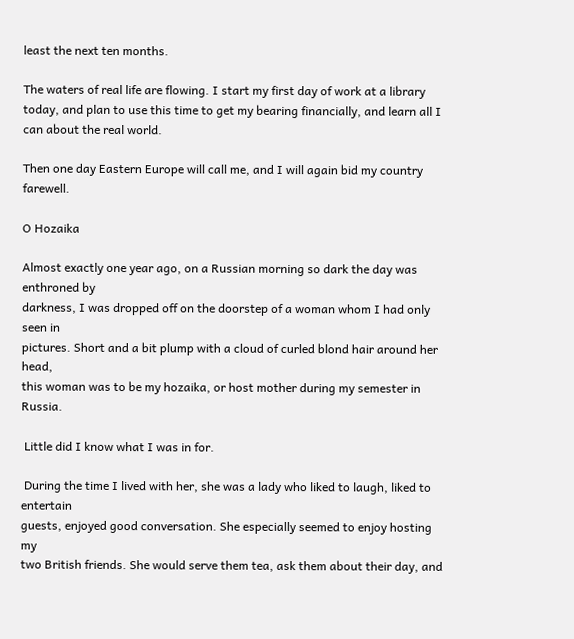least the next ten months.

The waters of real life are flowing. I start my first day of work at a library today, and plan to use this time to get my bearing financially, and learn all I can about the real world.

Then one day Eastern Europe will call me, and I will again bid my country farewell.

O Hozaika

Almost exactly one year ago, on a Russian morning so dark the day was enthroned by
darkness, I was dropped off on the doorstep of a woman whom I had only seen in
pictures. Short and a bit plump with a cloud of curled blond hair around her head,
this woman was to be my hozaika, or host mother during my semester in Russia.

 Little did I know what I was in for.

 During the time I lived with her, she was a lady who liked to laugh, liked to entertain
guests, enjoyed good conversation. She especially seemed to enjoy hosting my
two British friends. She would serve them tea, ask them about their day, and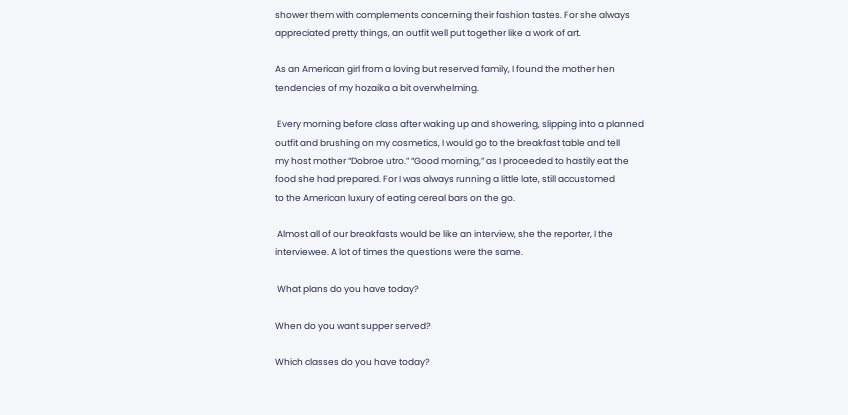shower them with complements concerning their fashion tastes. For she always
appreciated pretty things, an outfit well put together like a work of art.

As an American girl from a loving but reserved family, I found the mother hen
tendencies of my hozaika a bit overwhelming.

 Every morning before class after waking up and showering, slipping into a planned
outfit and brushing on my cosmetics, I would go to the breakfast table and tell
my host mother “Dobroe utro.” “Good morning,” as I proceeded to hastily eat the
food she had prepared. For I was always running a little late, still accustomed
to the American luxury of eating cereal bars on the go.

 Almost all of our breakfasts would be like an interview, she the reporter, I the
interviewee. A lot of times the questions were the same.

 What plans do you have today?

When do you want supper served?

Which classes do you have today?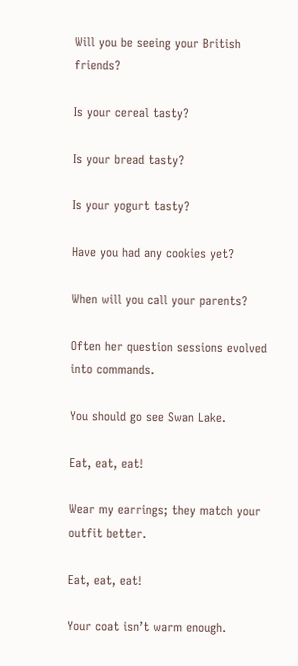Will you be seeing your British friends?

Is your cereal tasty?

Is your bread tasty?

Is your yogurt tasty?

Have you had any cookies yet?

When will you call your parents?

Often her question sessions evolved into commands.

You should go see Swan Lake.

Eat, eat, eat!

Wear my earrings; they match your outfit better.

Eat, eat, eat!

Your coat isn’t warm enough.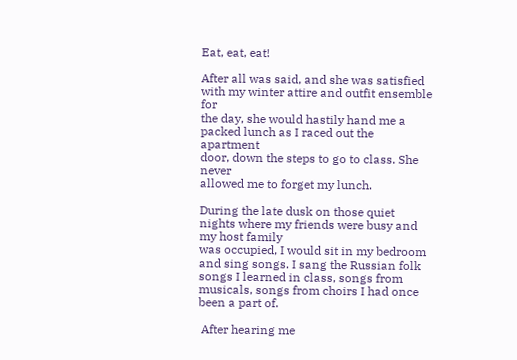Eat, eat, eat!

After all was said, and she was satisfied with my winter attire and outfit ensemble for
the day, she would hastily hand me a packed lunch as I raced out the apartment
door, down the steps to go to class. She never
allowed me to forget my lunch.

During the late dusk on those quiet nights where my friends were busy and my host family
was occupied, I would sit in my bedroom and sing songs. I sang the Russian folk
songs I learned in class, songs from musicals, songs from choirs I had once been a part of.

 After hearing me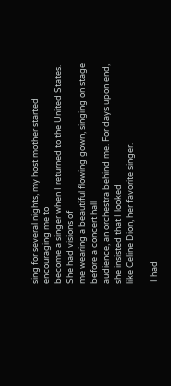sing for several nights, my host mother started encouraging me to
become a singer when I returned to the United States. She had visions of
me wearing a beautiful flowing gown, singing on stage before a concert hall
audience, an orchestra behind me. For days upon end, she insisted that I looked
like Celine Dion, her favorite singer.

 I had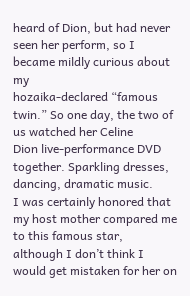heard of Dion, but had never seen her perform, so I became mildly curious about my
hozaika-declared “famous twin.” So one day, the two of us watched her Celine
Dion live-performance DVD together. Sparkling dresses, dancing, dramatic music.
I was certainly honored that my host mother compared me to this famous star,
although I don’t think I would get mistaken for her on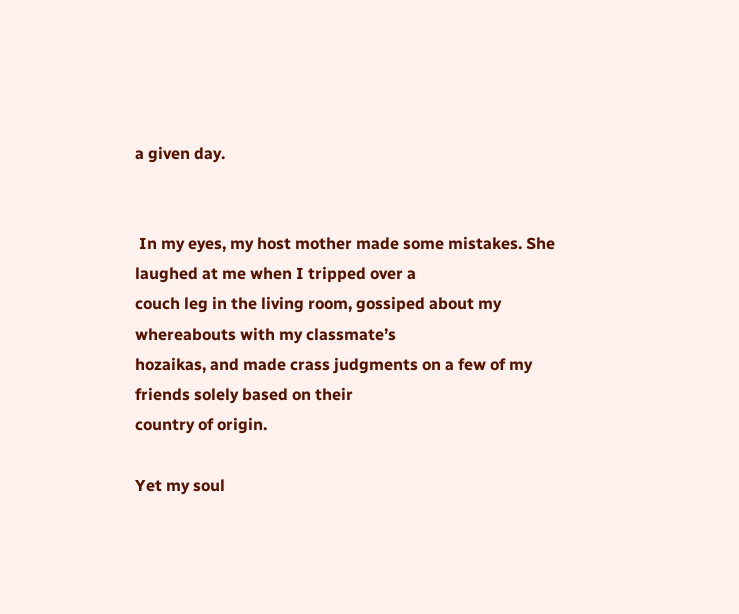a given day.


 In my eyes, my host mother made some mistakes. She laughed at me when I tripped over a
couch leg in the living room, gossiped about my whereabouts with my classmate’s
hozaikas, and made crass judgments on a few of my friends solely based on their
country of origin.

Yet my soul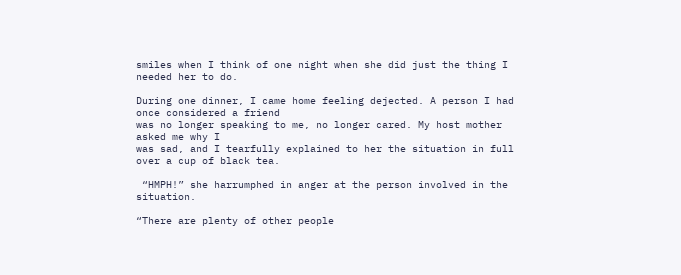smiles when I think of one night when she did just the thing I needed her to do.

During one dinner, I came home feeling dejected. A person I had once considered a friend
was no longer speaking to me, no longer cared. My host mother asked me why I
was sad, and I tearfully explained to her the situation in full over a cup of black tea.

 “HMPH!” she harrumphed in anger at the person involved in the situation.

“There are plenty of other people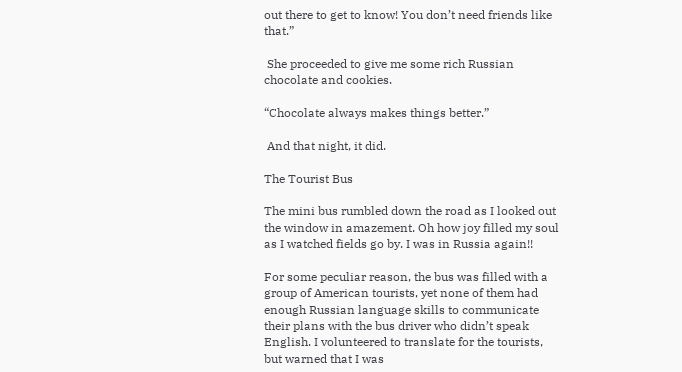out there to get to know! You don’t need friends like that.”

 She proceeded to give me some rich Russian chocolate and cookies.

“Chocolate always makes things better.”

 And that night, it did.

The Tourist Bus

The mini bus rumbled down the road as I looked out the window in amazement. Oh how joy filled my soul as I watched fields go by. I was in Russia again!!

For some peculiar reason, the bus was filled with a group of American tourists, yet none of them had enough Russian language skills to communicate their plans with the bus driver who didn’t speak English. I volunteered to translate for the tourists, but warned that I was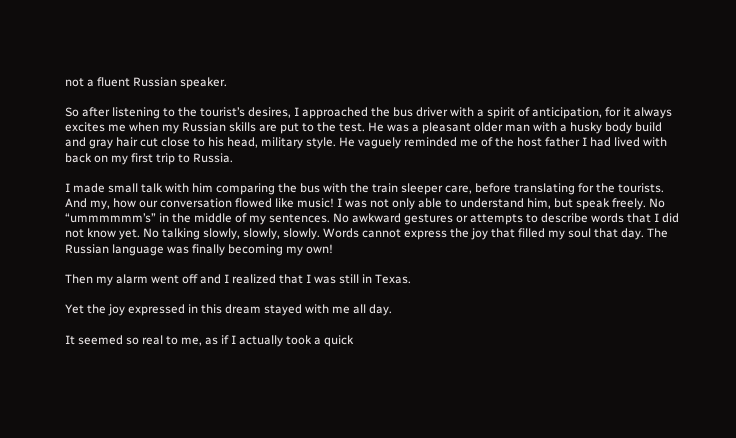not a fluent Russian speaker.

So after listening to the tourist’s desires, I approached the bus driver with a spirit of anticipation, for it always excites me when my Russian skills are put to the test. He was a pleasant older man with a husky body build and gray hair cut close to his head, military style. He vaguely reminded me of the host father I had lived with back on my first trip to Russia.

I made small talk with him comparing the bus with the train sleeper care, before translating for the tourists. And my, how our conversation flowed like music! I was not only able to understand him, but speak freely. No “ummmmmm’s” in the middle of my sentences. No awkward gestures or attempts to describe words that I did not know yet. No talking slowly, slowly, slowly. Words cannot express the joy that filled my soul that day. The Russian language was finally becoming my own!

Then my alarm went off and I realized that I was still in Texas.

Yet the joy expressed in this dream stayed with me all day.

It seemed so real to me, as if I actually took a quick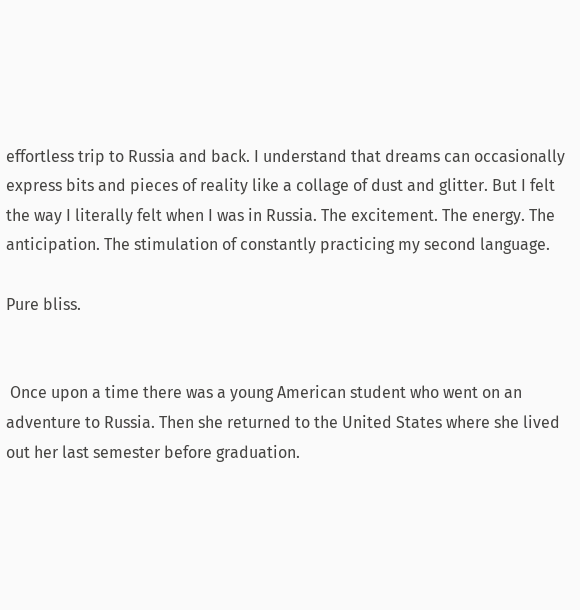effortless trip to Russia and back. I understand that dreams can occasionally express bits and pieces of reality like a collage of dust and glitter. But I felt the way I literally felt when I was in Russia. The excitement. The energy. The anticipation. The stimulation of constantly practicing my second language.

Pure bliss.


 Once upon a time there was a young American student who went on an adventure to Russia. Then she returned to the United States where she lived out her last semester before graduation.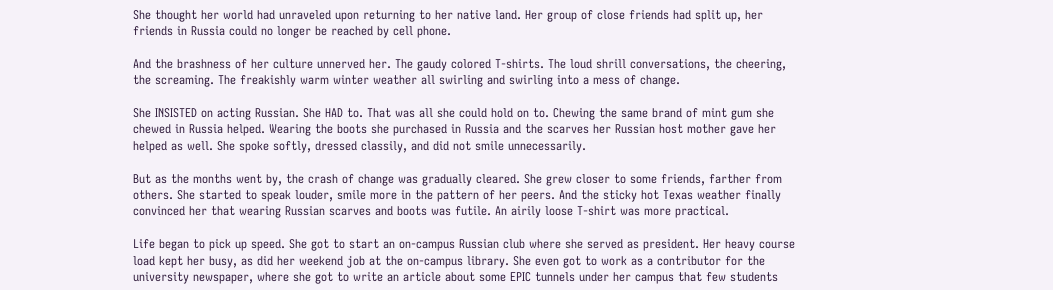She thought her world had unraveled upon returning to her native land. Her group of close friends had split up, her friends in Russia could no longer be reached by cell phone.

And the brashness of her culture unnerved her. The gaudy colored T-shirts. The loud shrill conversations, the cheering, the screaming. The freakishly warm winter weather all swirling and swirling into a mess of change.

She INSISTED on acting Russian. She HAD to. That was all she could hold on to. Chewing the same brand of mint gum she chewed in Russia helped. Wearing the boots she purchased in Russia and the scarves her Russian host mother gave her helped as well. She spoke softly, dressed classily, and did not smile unnecessarily.

But as the months went by, the crash of change was gradually cleared. She grew closer to some friends, farther from others. She started to speak louder, smile more in the pattern of her peers. And the sticky hot Texas weather finally convinced her that wearing Russian scarves and boots was futile. An airily loose T-shirt was more practical.

Life began to pick up speed. She got to start an on-campus Russian club where she served as president. Her heavy course load kept her busy, as did her weekend job at the on-campus library. She even got to work as a contributor for the university newspaper, where she got to write an article about some EPIC tunnels under her campus that few students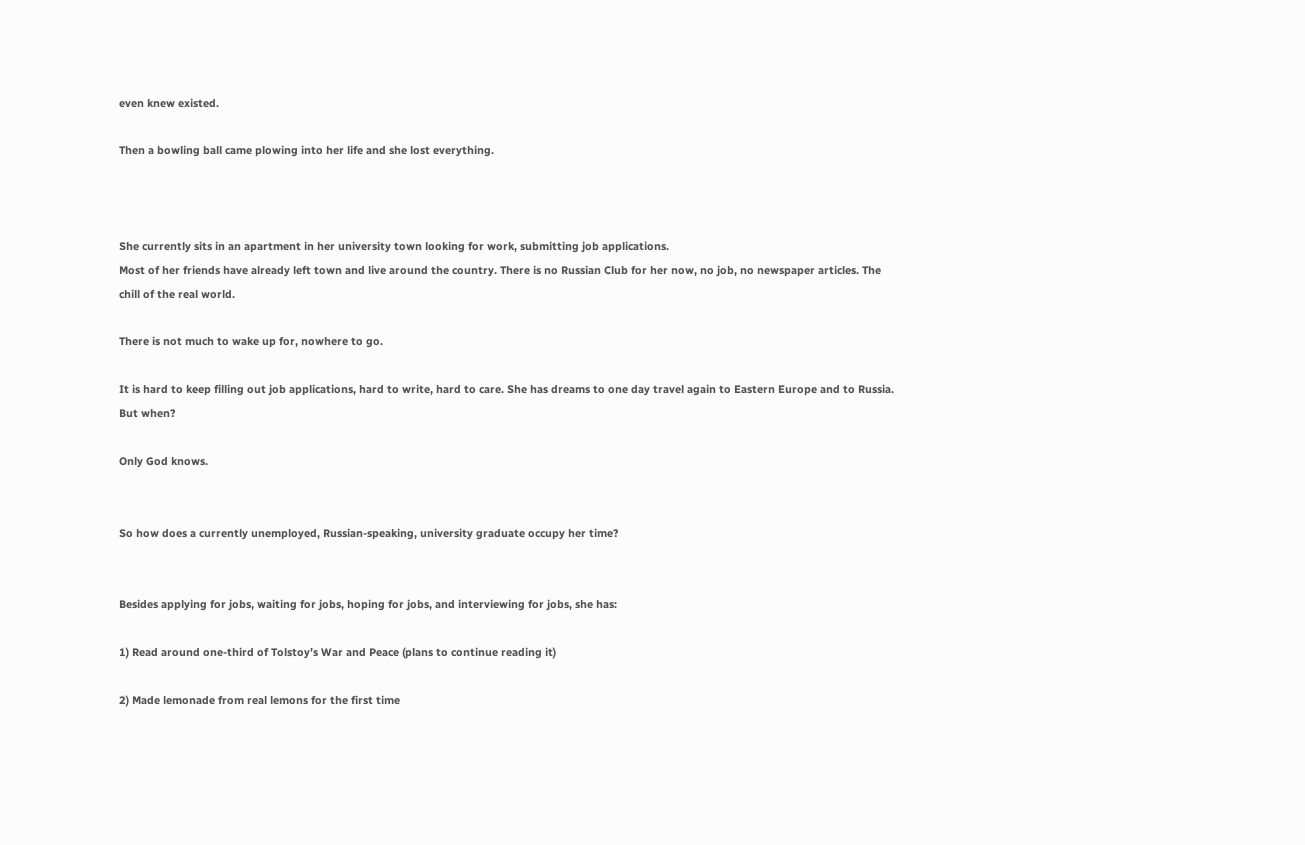even knew existed.

Then a bowling ball came plowing into her life and she lost everything.



She currently sits in an apartment in her university town looking for work, submitting job applications.
Most of her friends have already left town and live around the country. There is no Russian Club for her now, no job, no newspaper articles. The chill of the real world.

There is not much to wake up for, nowhere to go.

It is hard to keep filling out job applications, hard to write, hard to care. She has dreams to one day travel again to Eastern Europe and to Russia. But when?

Only God knows.


So how does a currently unemployed, Russian-speaking, university graduate occupy her time?


Besides applying for jobs, waiting for jobs, hoping for jobs, and interviewing for jobs, she has:

1) Read around one-third of Tolstoy’s War and Peace (plans to continue reading it)

2) Made lemonade from real lemons for the first time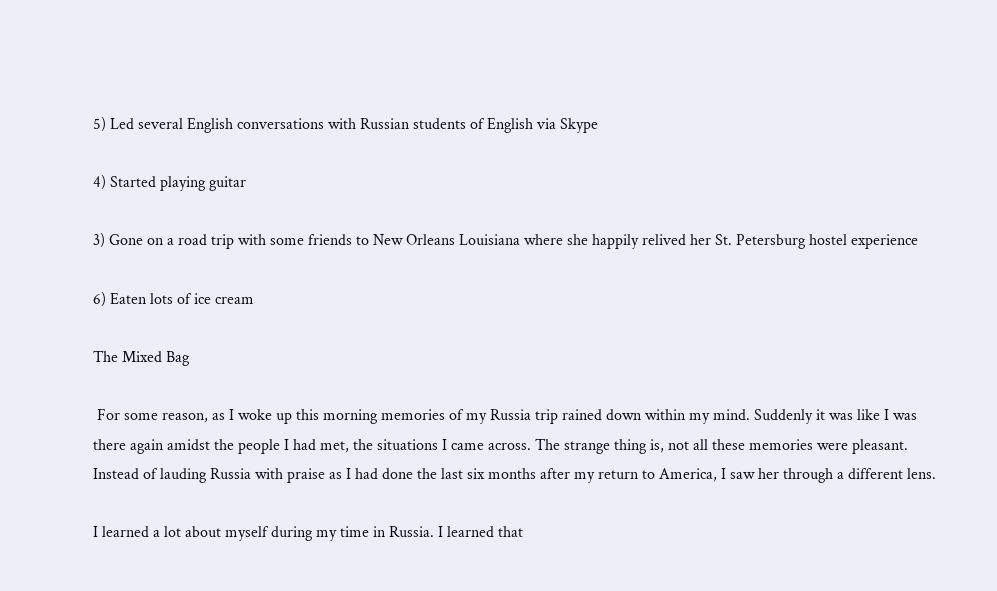5) Led several English conversations with Russian students of English via Skype

4) Started playing guitar

3) Gone on a road trip with some friends to New Orleans Louisiana where she happily relived her St. Petersburg hostel experience

6) Eaten lots of ice cream

The Mixed Bag

 For some reason, as I woke up this morning memories of my Russia trip rained down within my mind. Suddenly it was like I was there again amidst the people I had met, the situations I came across. The strange thing is, not all these memories were pleasant. Instead of lauding Russia with praise as I had done the last six months after my return to America, I saw her through a different lens.

I learned a lot about myself during my time in Russia. I learned that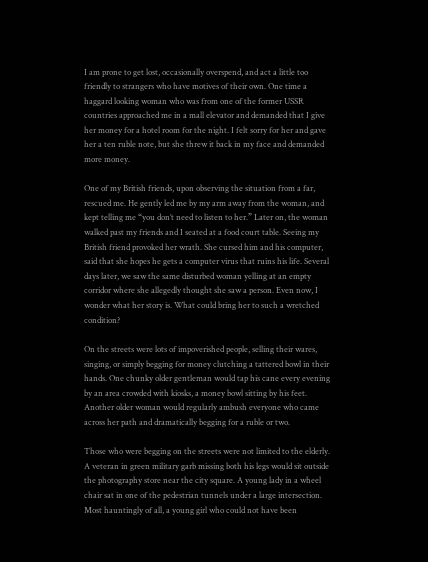I am prone to get lost, occasionally overspend, and act a little too friendly to strangers who have motives of their own. One time a haggard looking woman who was from one of the former USSR countries approached me in a mall elevator and demanded that I give her money for a hotel room for the night. I felt sorry for her and gave her a ten ruble note, but she threw it back in my face and demanded more money.

One of my British friends, upon observing the situation from a far, rescued me. He gently led me by my arm away from the woman, and kept telling me “you don’t need to listen to her.” Later on, the woman walked past my friends and I seated at a food court table. Seeing my British friend provoked her wrath. She cursed him and his computer, said that she hopes he gets a computer virus that ruins his life. Several days later, we saw the same disturbed woman yelling at an empty corridor where she allegedly thought she saw a person. Even now, I wonder what her story is. What could bring her to such a wretched condition?

On the streets were lots of impoverished people, selling their wares, singing, or simply begging for money clutching a tattered bowl in their hands. One chunky older gentleman would tap his cane every evening by an area crowded with kiosks, a money bowl sitting by his feet. Another older woman would regularly ambush everyone who came across her path and dramatically begging for a ruble or two.

Those who were begging on the streets were not limited to the elderly. A veteran in green military garb missing both his legs would sit outside the photography store near the city square. A young lady in a wheel chair sat in one of the pedestrian tunnels under a large intersection. Most hauntingly of all, a young girl who could not have been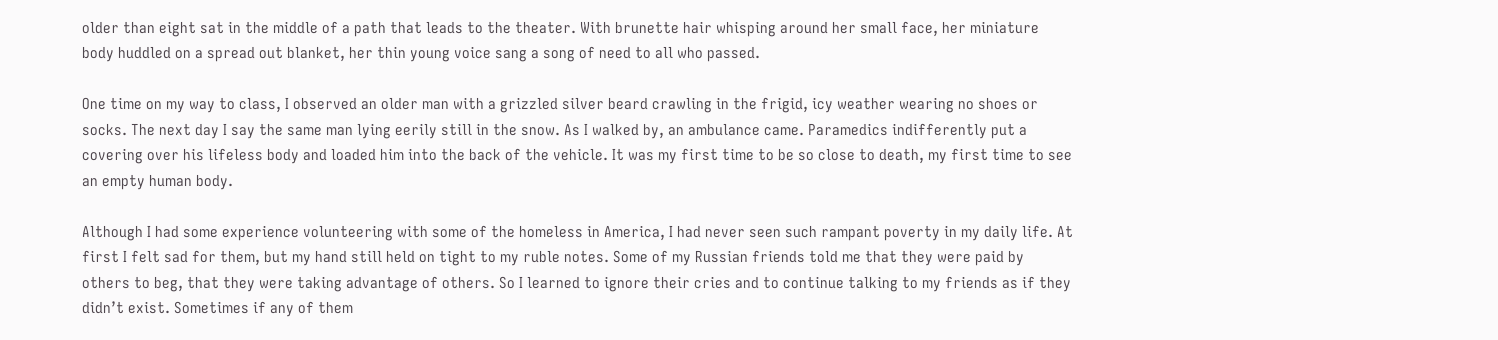older than eight sat in the middle of a path that leads to the theater. With brunette hair whisping around her small face, her miniature body huddled on a spread out blanket, her thin young voice sang a song of need to all who passed.

One time on my way to class, I observed an older man with a grizzled silver beard crawling in the frigid, icy weather wearing no shoes or socks. The next day I say the same man lying eerily still in the snow. As I walked by, an ambulance came. Paramedics indifferently put a covering over his lifeless body and loaded him into the back of the vehicle. It was my first time to be so close to death, my first time to see an empty human body.

Although I had some experience volunteering with some of the homeless in America, I had never seen such rampant poverty in my daily life. At first I felt sad for them, but my hand still held on tight to my ruble notes. Some of my Russian friends told me that they were paid by others to beg, that they were taking advantage of others. So I learned to ignore their cries and to continue talking to my friends as if they didn’t exist. Sometimes if any of them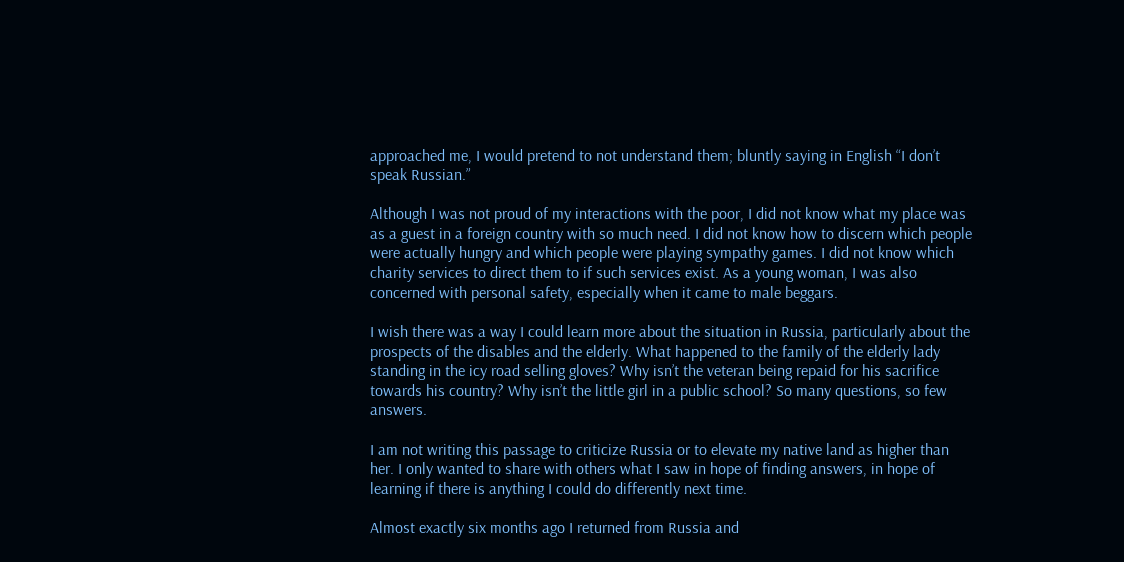approached me, I would pretend to not understand them; bluntly saying in English “I don’t speak Russian.”

Although I was not proud of my interactions with the poor, I did not know what my place was as a guest in a foreign country with so much need. I did not know how to discern which people were actually hungry and which people were playing sympathy games. I did not know which charity services to direct them to if such services exist. As a young woman, I was also concerned with personal safety, especially when it came to male beggars.

I wish there was a way I could learn more about the situation in Russia, particularly about the prospects of the disables and the elderly. What happened to the family of the elderly lady standing in the icy road selling gloves? Why isn’t the veteran being repaid for his sacrifice towards his country? Why isn’t the little girl in a public school? So many questions, so few answers.

I am not writing this passage to criticize Russia or to elevate my native land as higher than her. I only wanted to share with others what I saw in hope of finding answers, in hope of learning if there is anything I could do differently next time.

Almost exactly six months ago I returned from Russia and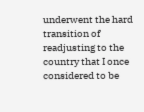underwent the hard transition of readjusting to the country that I once considered to be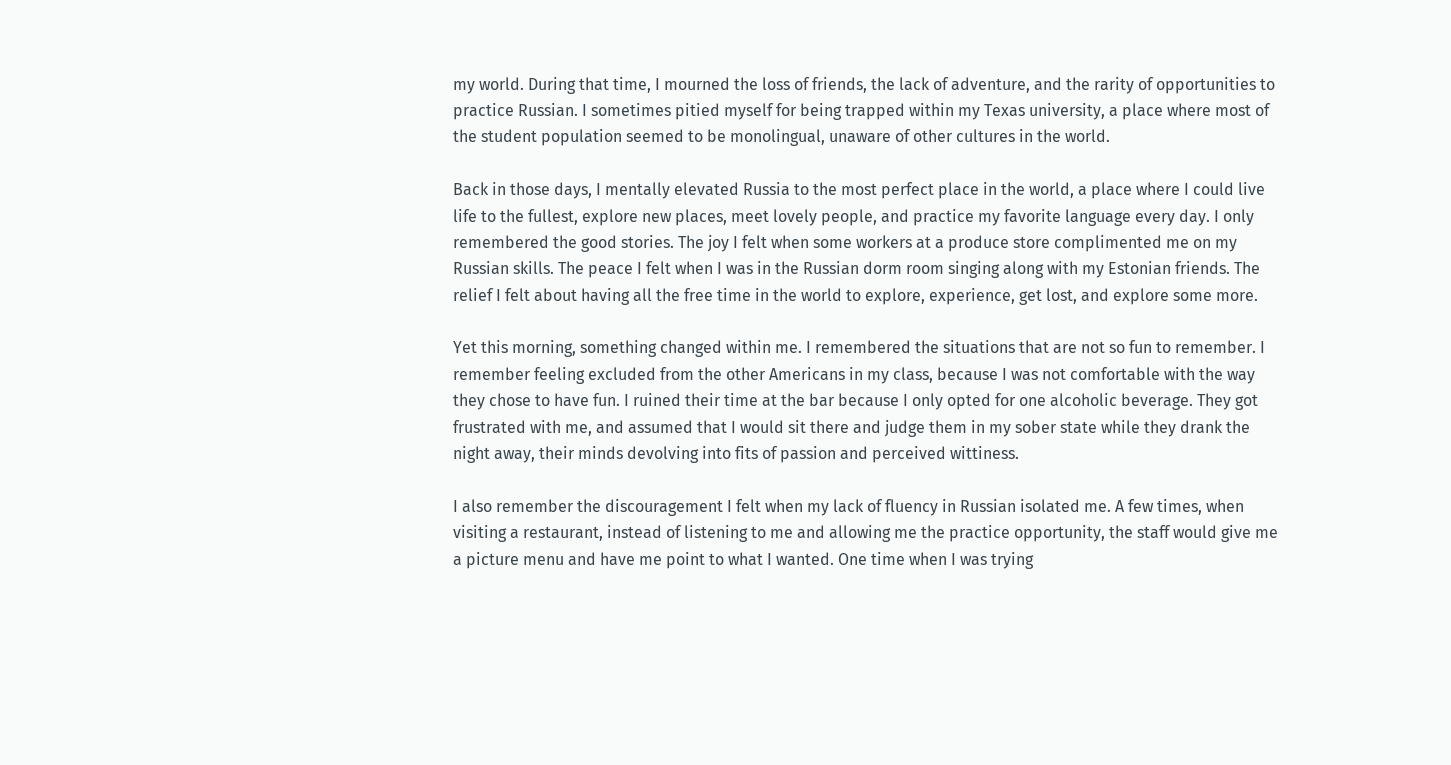my world. During that time, I mourned the loss of friends, the lack of adventure, and the rarity of opportunities to practice Russian. I sometimes pitied myself for being trapped within my Texas university, a place where most of the student population seemed to be monolingual, unaware of other cultures in the world.

Back in those days, I mentally elevated Russia to the most perfect place in the world, a place where I could live life to the fullest, explore new places, meet lovely people, and practice my favorite language every day. I only remembered the good stories. The joy I felt when some workers at a produce store complimented me on my Russian skills. The peace I felt when I was in the Russian dorm room singing along with my Estonian friends. The relief I felt about having all the free time in the world to explore, experience, get lost, and explore some more.

Yet this morning, something changed within me. I remembered the situations that are not so fun to remember. I remember feeling excluded from the other Americans in my class, because I was not comfortable with the way they chose to have fun. I ruined their time at the bar because I only opted for one alcoholic beverage. They got frustrated with me, and assumed that I would sit there and judge them in my sober state while they drank the night away, their minds devolving into fits of passion and perceived wittiness.

I also remember the discouragement I felt when my lack of fluency in Russian isolated me. A few times, when visiting a restaurant, instead of listening to me and allowing me the practice opportunity, the staff would give me a picture menu and have me point to what I wanted. One time when I was trying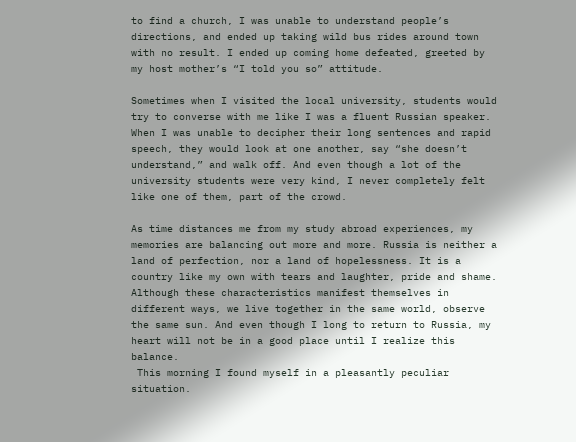to find a church, I was unable to understand people’s directions, and ended up taking wild bus rides around town with no result. I ended up coming home defeated, greeted by my host mother’s “I told you so” attitude.

Sometimes when I visited the local university, students would try to converse with me like I was a fluent Russian speaker. When I was unable to decipher their long sentences and rapid speech, they would look at one another, say “she doesn’t understand,” and walk off. And even though a lot of the university students were very kind, I never completely felt like one of them, part of the crowd.

As time distances me from my study abroad experiences, my memories are balancing out more and more. Russia is neither a land of perfection, nor a land of hopelessness. It is a country like my own with tears and laughter, pride and shame. Although these characteristics manifest themselves in different ways, we live together in the same world, observe the same sun. And even though I long to return to Russia, my heart will not be in a good place until I realize this balance.
 This morning I found myself in a pleasantly peculiar situation.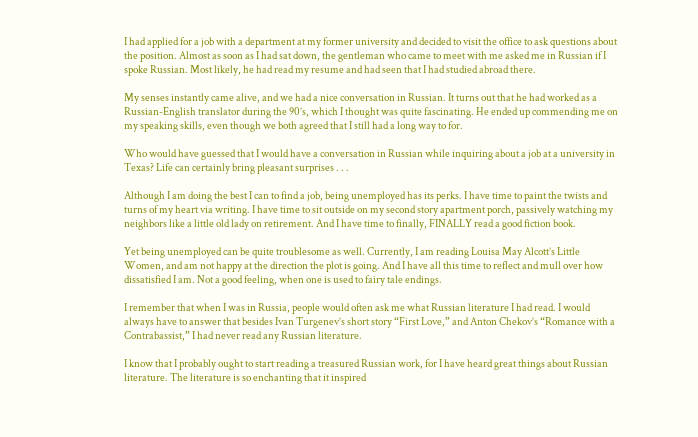I had applied for a job with a department at my former university and decided to visit the office to ask questions about the position. Almost as soon as I had sat down, the gentleman who came to meet with me asked me in Russian if I spoke Russian. Most likely, he had read my resume and had seen that I had studied abroad there.

My senses instantly came alive, and we had a nice conversation in Russian. It turns out that he had worked as a Russian-English translator during the 90’s, which I thought was quite fascinating. He ended up commending me on my speaking skills, even though we both agreed that I still had a long way to for.

Who would have guessed that I would have a conversation in Russian while inquiring about a job at a university in Texas? Life can certainly bring pleasant surprises . . .

Although I am doing the best I can to find a job, being unemployed has its perks. I have time to paint the twists and turns of my heart via writing. I have time to sit outside on my second story apartment porch, passively watching my neighbors like a little old lady on retirement. And I have time to finally, FINALLY read a good fiction book.

Yet being unemployed can be quite troublesome as well. Currently, I am reading Louisa May Alcott’s Little Women, and am not happy at the direction the plot is going. And I have all this time to reflect and mull over how dissatisfied I am. Not a good feeling, when one is used to fairy tale endings.

I remember that when I was in Russia, people would often ask me what Russian literature I had read. I would always have to answer that besides Ivan Turgenev’s short story “First Love,” and Anton Chekov’s “Romance with a Contrabassist,” I had never read any Russian literature.

I know that I probably ought to start reading a treasured Russian work, for I have heard great things about Russian literature. The literature is so enchanting that it inspired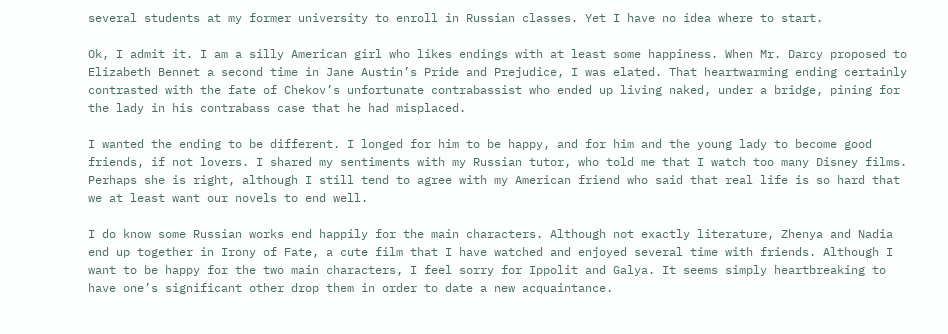several students at my former university to enroll in Russian classes. Yet I have no idea where to start.

Ok, I admit it. I am a silly American girl who likes endings with at least some happiness. When Mr. Darcy proposed to Elizabeth Bennet a second time in Jane Austin’s Pride and Prejudice, I was elated. That heartwarming ending certainly contrasted with the fate of Chekov’s unfortunate contrabassist who ended up living naked, under a bridge, pining for the lady in his contrabass case that he had misplaced.

I wanted the ending to be different. I longed for him to be happy, and for him and the young lady to become good friends, if not lovers. I shared my sentiments with my Russian tutor, who told me that I watch too many Disney films. Perhaps she is right, although I still tend to agree with my American friend who said that real life is so hard that we at least want our novels to end well.

I do know some Russian works end happily for the main characters. Although not exactly literature, Zhenya and Nadia end up together in Irony of Fate, a cute film that I have watched and enjoyed several time with friends. Although I want to be happy for the two main characters, I feel sorry for Ippolit and Galya. It seems simply heartbreaking to have one’s significant other drop them in order to date a new acquaintance.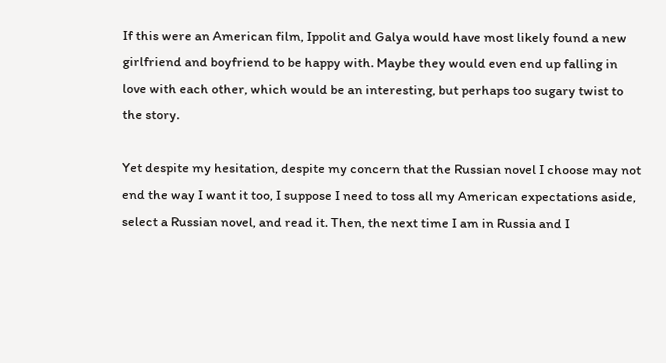If this were an American film, Ippolit and Galya would have most likely found a new girlfriend and boyfriend to be happy with. Maybe they would even end up falling in love with each other, which would be an interesting, but perhaps too sugary twist to the story.

Yet despite my hesitation, despite my concern that the Russian novel I choose may not end the way I want it too, I suppose I need to toss all my American expectations aside, select a Russian novel, and read it. Then, the next time I am in Russia and I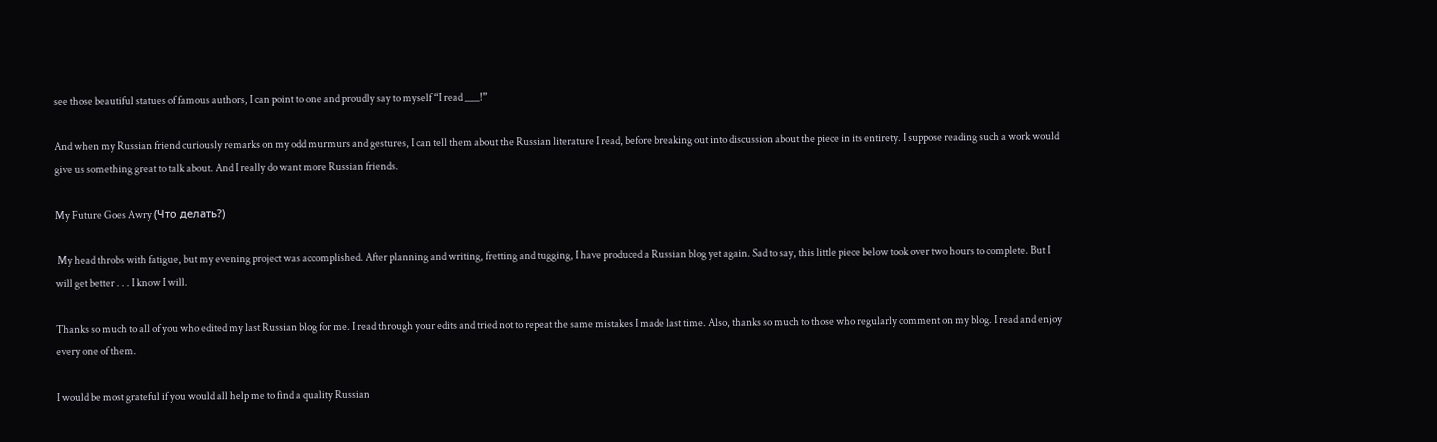see those beautiful statues of famous authors, I can point to one and proudly say to myself “I read ___!”

And when my Russian friend curiously remarks on my odd murmurs and gestures, I can tell them about the Russian literature I read, before breaking out into discussion about the piece in its entirety. I suppose reading such a work would give us something great to talk about. And I really do want more Russian friends.

My Future Goes Awry (Что делать?)

 My head throbs with fatigue, but my evening project was accomplished. After planning and writing, fretting and tugging, I have produced a Russian blog yet again. Sad to say, this little piece below took over two hours to complete. But I will get better . . . I know I will.

Thanks so much to all of you who edited my last Russian blog for me. I read through your edits and tried not to repeat the same mistakes I made last time. Also, thanks so much to those who regularly comment on my blog. I read and enjoy every one of them.

I would be most grateful if you would all help me to find a quality Russian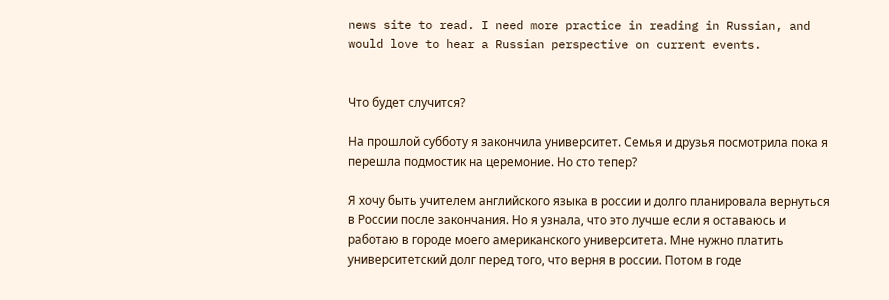news site to read. I need more practice in reading in Russian, and would love to hear a Russian perspective on current events.


Что будет случится?

На прошлой субботу я закончила университет. Семья и друзья посмотрила пока я перешла подмостик на церемоние. Но сто тепер?

Я хочу быть учителем английского языка в россии и долго планировала вернуться в России после закончания. Но я узнала, что это лучше если я оставаюсь и работаю в городе моего американского университета. Мне нужно платить университетский долг перед того, что верня в россии. Потом в годе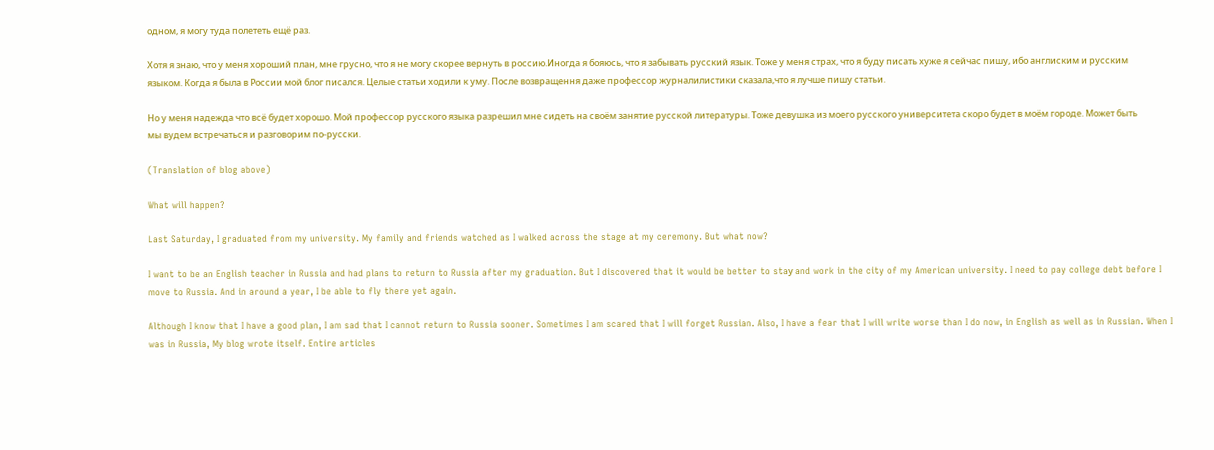одном, я могу туда полететь ещё раз.

Хотя я знаю, что у меня хороший план, мне грусно, что я не могу скорее вернуть в россию.Иногда я бояюсь, что я забывать русский язык. Тоже у меня страх, что я буду писать хуже я сейчас пишу, ибо англиским и русским языком. Когда я была в России мой блог писался. Целые статьи ходили к уму. После возвращення даже профессор журналилистики сказала,что я лучше пишу статьи.

Но у меня надежда что всё будет хорошо. Мой профессор русского языка разрешил мне сидеть на своём занятие русской литературы. Тоже девушка из моего русского университета скоро будет в моём городе. Может быть мы вудем встречаться и разговорим по-русски.

(Translation of blog above)

What will happen?

Last Saturday, I graduated from my university. My family and friends watched as I walked across the stage at my ceremony. But what now?

I want to be an English teacher in Russia and had plans to return to Russia after my graduation. But I discovered that it would be better to staу and work in the city of my American university. I need to pay college debt before I move to Russia. And in around a year, I be able to fly there yet again.

Although I know that I have a good plan, I am sad that I cannot return to Russia sooner. Sometimes I am scared that I will forget Russian. Also, I have a fear that I will write worse than I do now, in English as well as in Russian. When I was in Russia, My blog wrote itself. Entire articles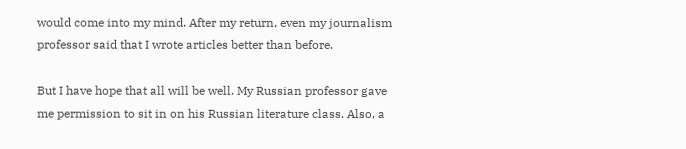would come into my mind. After my return, even my journalism professor said that I wrote articles better than before.

But I have hope that all will be well. My Russian professor gave me permission to sit in on his Russian literature class. Also, a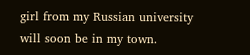girl from my Russian university will soon be in my town.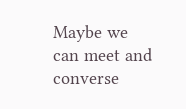Maybe we can meet and converse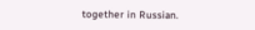together in Russian.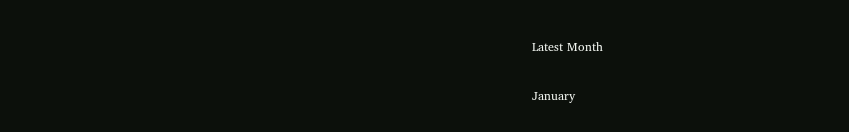Latest Month

January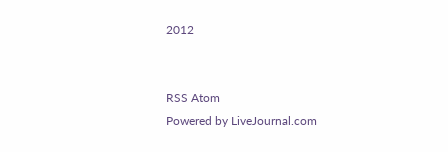2012


RSS Atom
Powered by LiveJournal.com